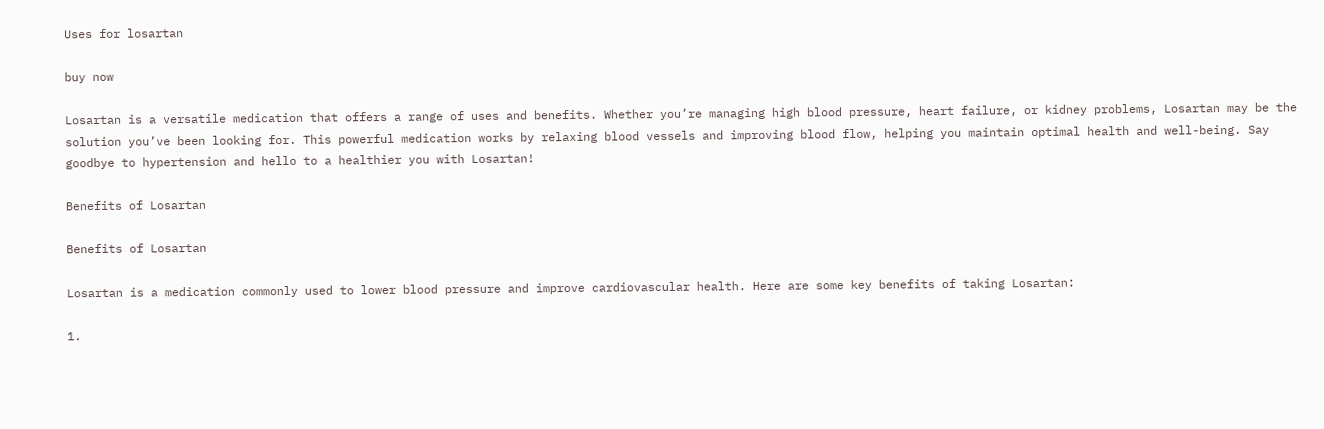Uses for losartan

buy now

Losartan is a versatile medication that offers a range of uses and benefits. Whether you’re managing high blood pressure, heart failure, or kidney problems, Losartan may be the solution you’ve been looking for. This powerful medication works by relaxing blood vessels and improving blood flow, helping you maintain optimal health and well-being. Say goodbye to hypertension and hello to a healthier you with Losartan!

Benefits of Losartan

Benefits of Losartan

Losartan is a medication commonly used to lower blood pressure and improve cardiovascular health. Here are some key benefits of taking Losartan:

1.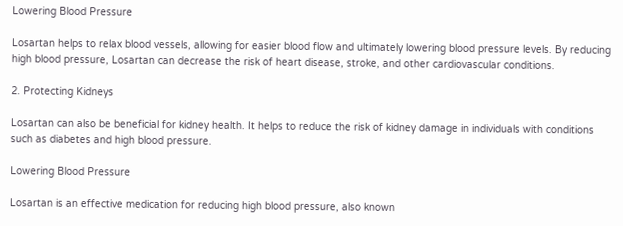Lowering Blood Pressure

Losartan helps to relax blood vessels, allowing for easier blood flow and ultimately lowering blood pressure levels. By reducing high blood pressure, Losartan can decrease the risk of heart disease, stroke, and other cardiovascular conditions.

2. Protecting Kidneys

Losartan can also be beneficial for kidney health. It helps to reduce the risk of kidney damage in individuals with conditions such as diabetes and high blood pressure.

Lowering Blood Pressure

Losartan is an effective medication for reducing high blood pressure, also known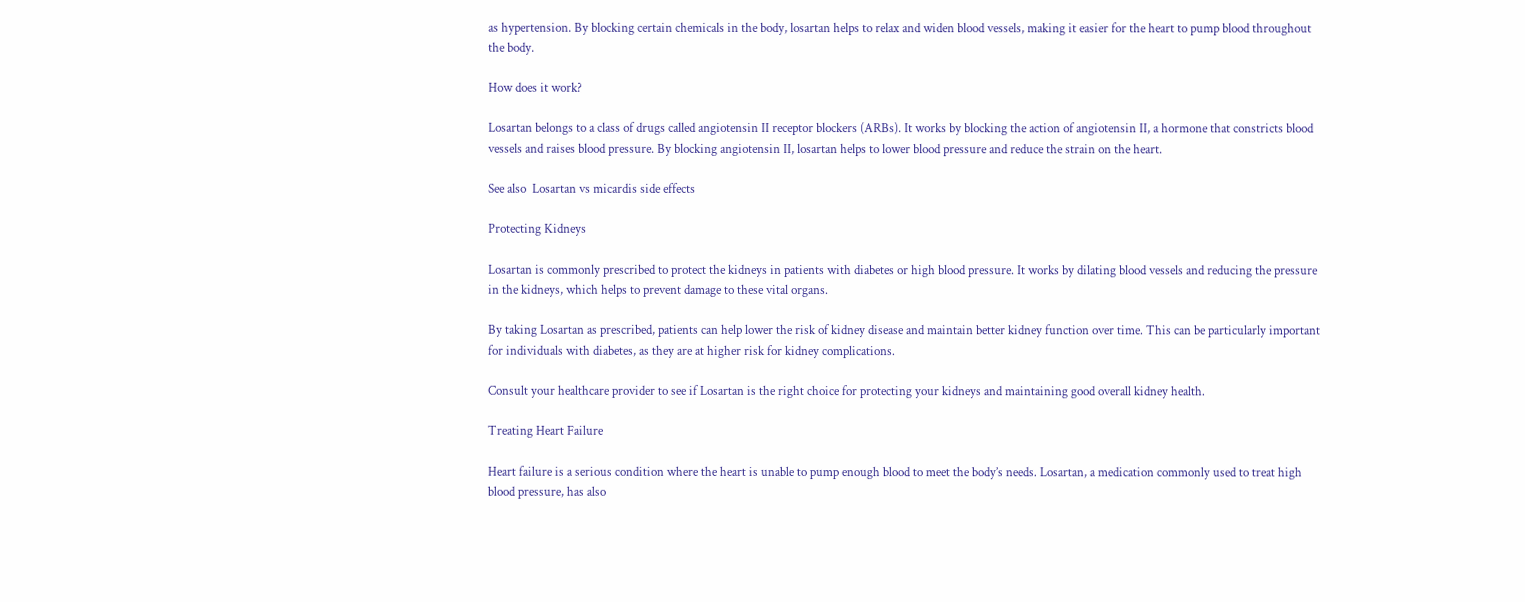as hypertension. By blocking certain chemicals in the body, losartan helps to relax and widen blood vessels, making it easier for the heart to pump blood throughout the body.

How does it work?

Losartan belongs to a class of drugs called angiotensin II receptor blockers (ARBs). It works by blocking the action of angiotensin II, a hormone that constricts blood vessels and raises blood pressure. By blocking angiotensin II, losartan helps to lower blood pressure and reduce the strain on the heart.

See also  Losartan vs micardis side effects

Protecting Kidneys

Losartan is commonly prescribed to protect the kidneys in patients with diabetes or high blood pressure. It works by dilating blood vessels and reducing the pressure in the kidneys, which helps to prevent damage to these vital organs.

By taking Losartan as prescribed, patients can help lower the risk of kidney disease and maintain better kidney function over time. This can be particularly important for individuals with diabetes, as they are at higher risk for kidney complications.

Consult your healthcare provider to see if Losartan is the right choice for protecting your kidneys and maintaining good overall kidney health.

Treating Heart Failure

Heart failure is a serious condition where the heart is unable to pump enough blood to meet the body’s needs. Losartan, a medication commonly used to treat high blood pressure, has also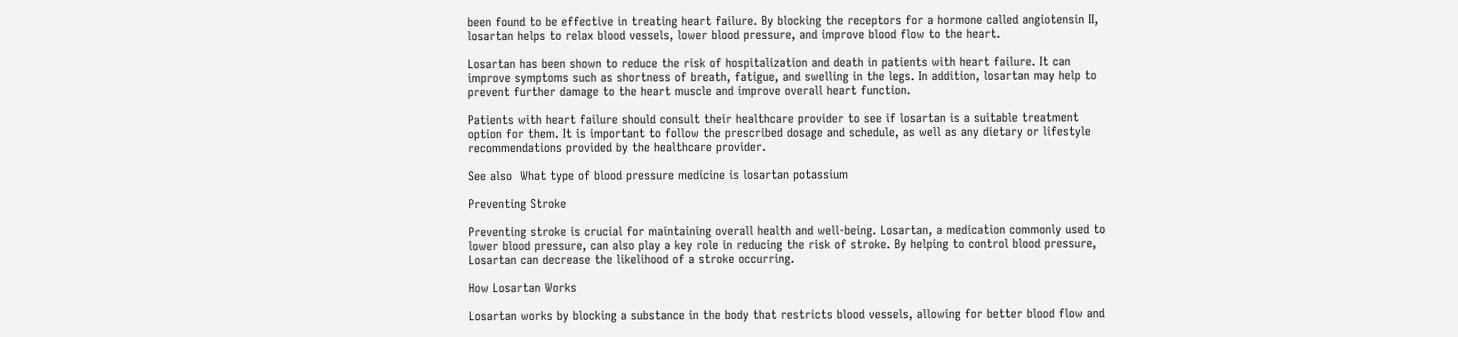been found to be effective in treating heart failure. By blocking the receptors for a hormone called angiotensin II, losartan helps to relax blood vessels, lower blood pressure, and improve blood flow to the heart.

Losartan has been shown to reduce the risk of hospitalization and death in patients with heart failure. It can improve symptoms such as shortness of breath, fatigue, and swelling in the legs. In addition, losartan may help to prevent further damage to the heart muscle and improve overall heart function.

Patients with heart failure should consult their healthcare provider to see if losartan is a suitable treatment option for them. It is important to follow the prescribed dosage and schedule, as well as any dietary or lifestyle recommendations provided by the healthcare provider.

See also  What type of blood pressure medicine is losartan potassium

Preventing Stroke

Preventing stroke is crucial for maintaining overall health and well-being. Losartan, a medication commonly used to lower blood pressure, can also play a key role in reducing the risk of stroke. By helping to control blood pressure, Losartan can decrease the likelihood of a stroke occurring.

How Losartan Works

Losartan works by blocking a substance in the body that restricts blood vessels, allowing for better blood flow and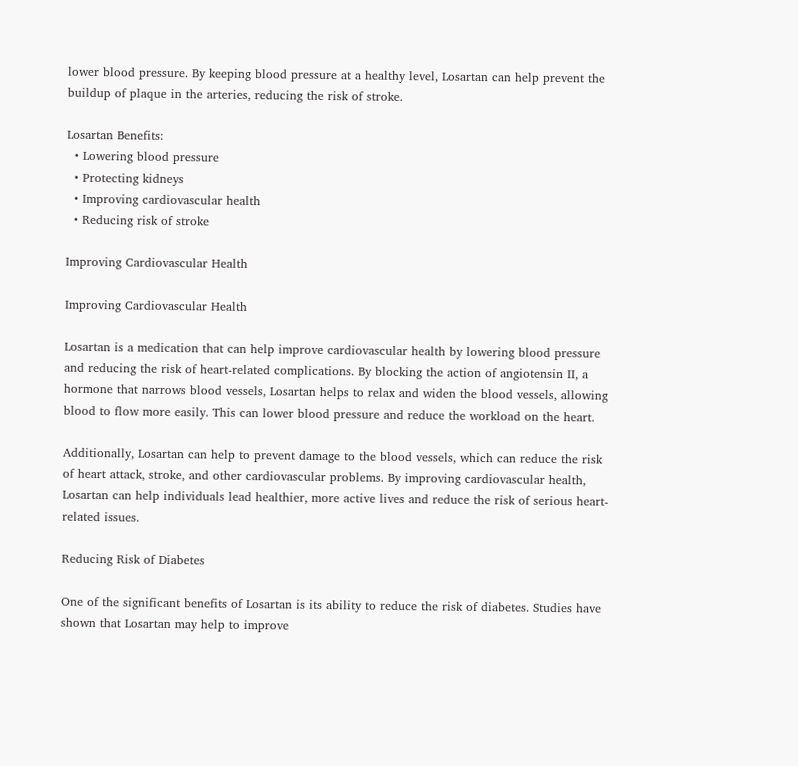lower blood pressure. By keeping blood pressure at a healthy level, Losartan can help prevent the buildup of plaque in the arteries, reducing the risk of stroke.

Losartan Benefits:
  • Lowering blood pressure
  • Protecting kidneys
  • Improving cardiovascular health
  • Reducing risk of stroke

Improving Cardiovascular Health

Improving Cardiovascular Health

Losartan is a medication that can help improve cardiovascular health by lowering blood pressure and reducing the risk of heart-related complications. By blocking the action of angiotensin II, a hormone that narrows blood vessels, Losartan helps to relax and widen the blood vessels, allowing blood to flow more easily. This can lower blood pressure and reduce the workload on the heart.

Additionally, Losartan can help to prevent damage to the blood vessels, which can reduce the risk of heart attack, stroke, and other cardiovascular problems. By improving cardiovascular health, Losartan can help individuals lead healthier, more active lives and reduce the risk of serious heart-related issues.

Reducing Risk of Diabetes

One of the significant benefits of Losartan is its ability to reduce the risk of diabetes. Studies have shown that Losartan may help to improve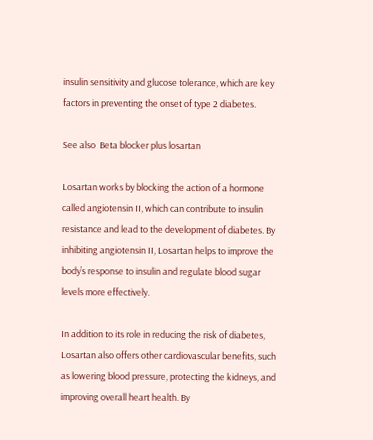insulin sensitivity and glucose tolerance, which are key factors in preventing the onset of type 2 diabetes.

See also  Beta blocker plus losartan

Losartan works by blocking the action of a hormone called angiotensin II, which can contribute to insulin resistance and lead to the development of diabetes. By inhibiting angiotensin II, Losartan helps to improve the body’s response to insulin and regulate blood sugar levels more effectively.

In addition to its role in reducing the risk of diabetes, Losartan also offers other cardiovascular benefits, such as lowering blood pressure, protecting the kidneys, and improving overall heart health. By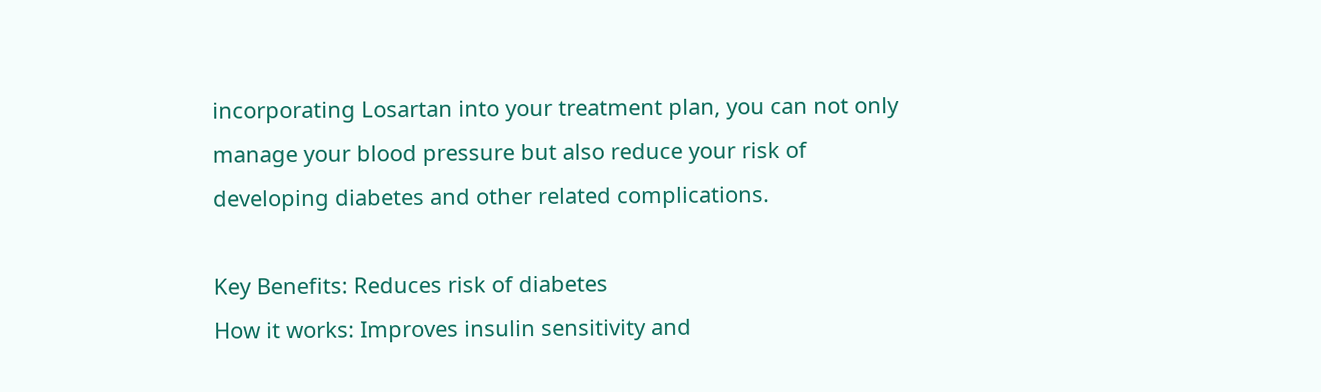incorporating Losartan into your treatment plan, you can not only manage your blood pressure but also reduce your risk of developing diabetes and other related complications.

Key Benefits: Reduces risk of diabetes
How it works: Improves insulin sensitivity and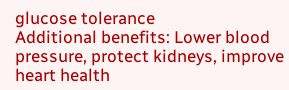glucose tolerance
Additional benefits: Lower blood pressure, protect kidneys, improve heart health